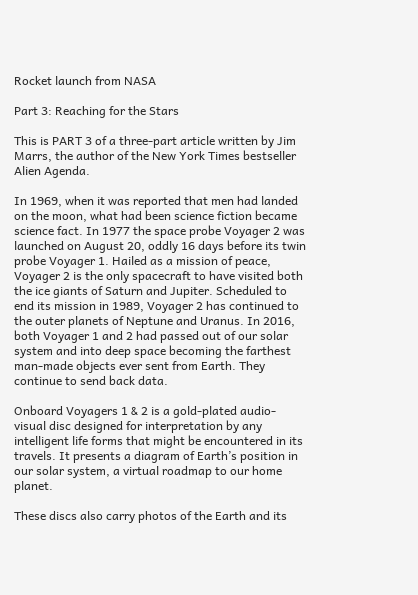Rocket launch from NASA

Part 3: Reaching for the Stars

This is PART 3 of a three-part article written by Jim Marrs, the author of the New York Times bestseller Alien Agenda.

In 1969, when it was reported that men had landed on the moon, what had been science fiction became science fact. In 1977 the space probe Voyager 2 was launched on August 20, oddly 16 days before its twin probe Voyager 1. Hailed as a mission of peace, Voyager 2 is the only spacecraft to have visited both the ice giants of Saturn and Jupiter. Scheduled to end its mission in 1989, Voyager 2 has continued to the outer planets of Neptune and Uranus. In 2016, both Voyager 1 and 2 had passed out of our solar system and into deep space becoming the farthest man-made objects ever sent from Earth. They continue to send back data.

Onboard Voyagers 1 & 2 is a gold-plated audio-visual disc designed for interpretation by any intelligent life forms that might be encountered in its travels. It presents a diagram of Earth’s position in our solar system, a virtual roadmap to our home planet.

These discs also carry photos of the Earth and its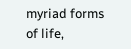myriad forms of life,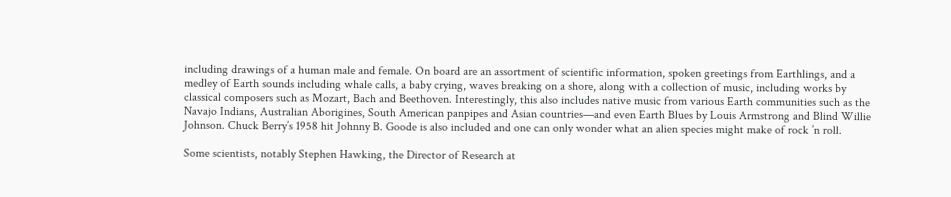including drawings of a human male and female. On board are an assortment of scientific information, spoken greetings from Earthlings, and a medley of Earth sounds including whale calls, a baby crying, waves breaking on a shore, along with a collection of music, including works by classical composers such as Mozart, Bach and Beethoven. Interestingly, this also includes native music from various Earth communities such as the Navajo Indians, Australian Aborigines, South American panpipes and Asian countries—and even Earth Blues by Louis Armstrong and Blind Willie Johnson. Chuck Berry’s 1958 hit Johnny B. Goode is also included and one can only wonder what an alien species might make of rock ’n roll.

Some scientists, notably Stephen Hawking, the Director of Research at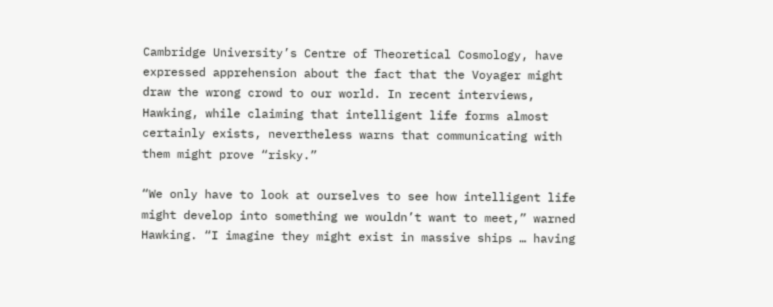Cambridge University’s Centre of Theoretical Cosmology, have expressed apprehension about the fact that the Voyager might draw the wrong crowd to our world. In recent interviews, Hawking, while claiming that intelligent life forms almost certainly exists, nevertheless warns that communicating with them might prove “risky.”

“We only have to look at ourselves to see how intelligent life might develop into something we wouldn’t want to meet,” warned Hawking. “I imagine they might exist in massive ships … having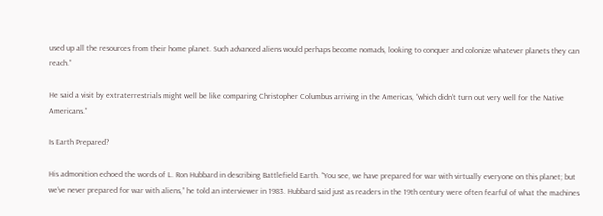used up all the resources from their home planet. Such advanced aliens would perhaps become nomads, looking to conquer and colonize whatever planets they can reach.”

He said a visit by extraterrestrials might well be like comparing Christopher Columbus arriving in the Americas, “which didn’t turn out very well for the Native Americans.”

Is Earth Prepared?

His admonition echoed the words of L. Ron Hubbard in describing Battlefield Earth. “You see, we have prepared for war with virtually everyone on this planet; but we’ve never prepared for war with aliens,” he told an interviewer in 1983. Hubbard said just as readers in the 19th century were often fearful of what the machines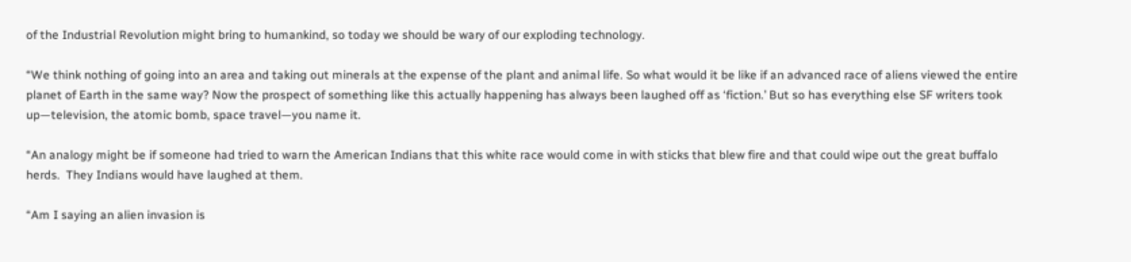of the Industrial Revolution might bring to humankind, so today we should be wary of our exploding technology.

“We think nothing of going into an area and taking out minerals at the expense of the plant and animal life. So what would it be like if an advanced race of aliens viewed the entire planet of Earth in the same way? Now the prospect of something like this actually happening has always been laughed off as ‘fiction.’ But so has everything else SF writers took up—television, the atomic bomb, space travel—you name it.

“An analogy might be if someone had tried to warn the American Indians that this white race would come in with sticks that blew fire and that could wipe out the great buffalo herds.  They Indians would have laughed at them.

“Am I saying an alien invasion is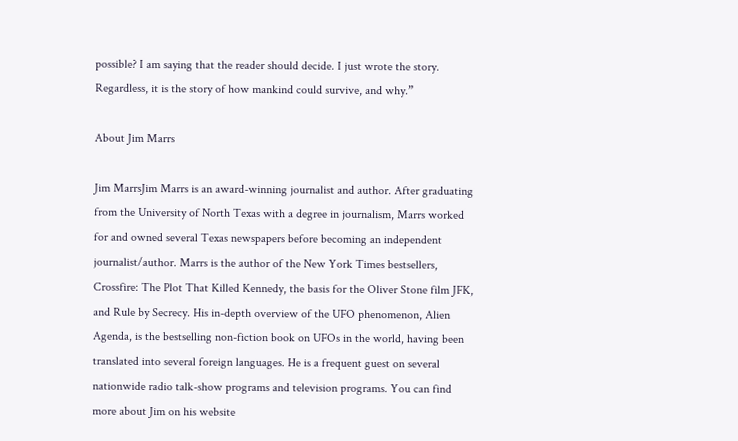possible? I am saying that the reader should decide. I just wrote the story. Regardless, it is the story of how mankind could survive, and why.”

About Jim Marrs

Jim MarrsJim Marrs is an award-winning journalist and author. After graduating from the University of North Texas with a degree in journalism, Marrs worked for and owned several Texas newspapers before becoming an independent journalist/author. Marrs is the author of the New York Times bestsellers, Crossfire: The Plot That Killed Kennedy, the basis for the Oliver Stone film JFK, and Rule by Secrecy. His in-depth overview of the UFO phenomenon, Alien Agenda, is the bestselling non-fiction book on UFOs in the world, having been translated into several foreign languages. He is a frequent guest on several nationwide radio talk-show programs and television programs. You can find more about Jim on his website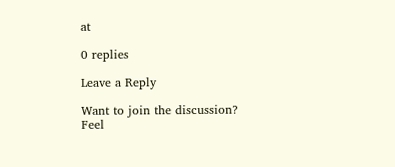at

0 replies

Leave a Reply

Want to join the discussion?
Feel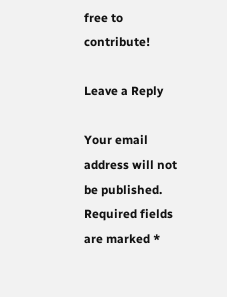free to contribute!

Leave a Reply

Your email address will not be published. Required fields are marked *